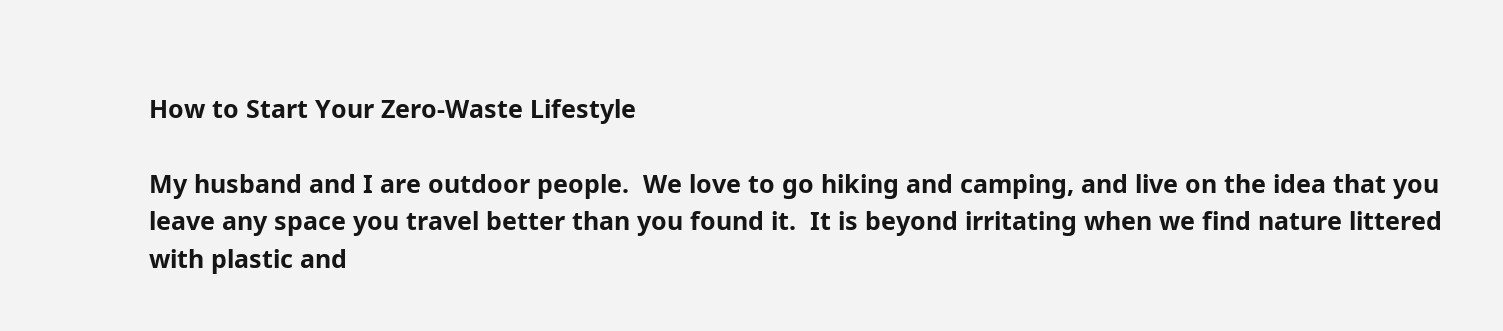How to Start Your Zero-Waste Lifestyle

My husband and I are outdoor people.  We love to go hiking and camping, and live on the idea that you leave any space you travel better than you found it.  It is beyond irritating when we find nature littered with plastic and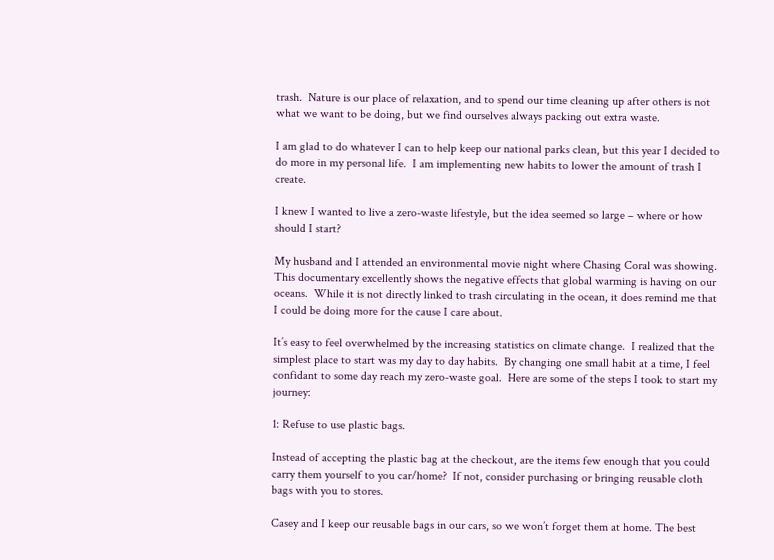trash.  Nature is our place of relaxation, and to spend our time cleaning up after others is not what we want to be doing, but we find ourselves always packing out extra waste.

I am glad to do whatever I can to help keep our national parks clean, but this year I decided to do more in my personal life.  I am implementing new habits to lower the amount of trash I create.

I knew I wanted to live a zero-waste lifestyle, but the idea seemed so large – where or how should I start?

My husband and I attended an environmental movie night where Chasing Coral was showing.  This documentary excellently shows the negative effects that global warming is having on our oceans.  While it is not directly linked to trash circulating in the ocean, it does remind me that I could be doing more for the cause I care about.

It’s easy to feel overwhelmed by the increasing statistics on climate change.  I realized that the simplest place to start was my day to day habits.  By changing one small habit at a time, I feel confidant to some day reach my zero-waste goal.  Here are some of the steps I took to start my journey:

1: Refuse to use plastic bags.

Instead of accepting the plastic bag at the checkout, are the items few enough that you could carry them yourself to you car/home?  If not, consider purchasing or bringing reusable cloth bags with you to stores.

Casey and I keep our reusable bags in our cars, so we won’t forget them at home. The best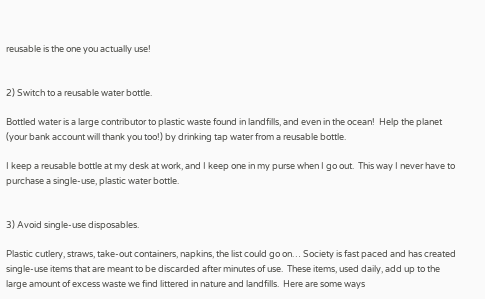reusable is the one you actually use!


2) Switch to a reusable water bottle.

Bottled water is a large contributor to plastic waste found in landfills, and even in the ocean!  Help the planet (your bank account will thank you too!) by drinking tap water from a reusable bottle.

I keep a reusable bottle at my desk at work, and I keep one in my purse when I go out.  This way I never have to purchase a single-use, plastic water bottle.


3) Avoid single-use disposables.

Plastic cutlery, straws, take-out containers, napkins, the list could go on… Society is fast paced and has created single-use items that are meant to be discarded after minutes of use.  These items, used daily, add up to the large amount of excess waste we find littered in nature and landfills.  Here are some ways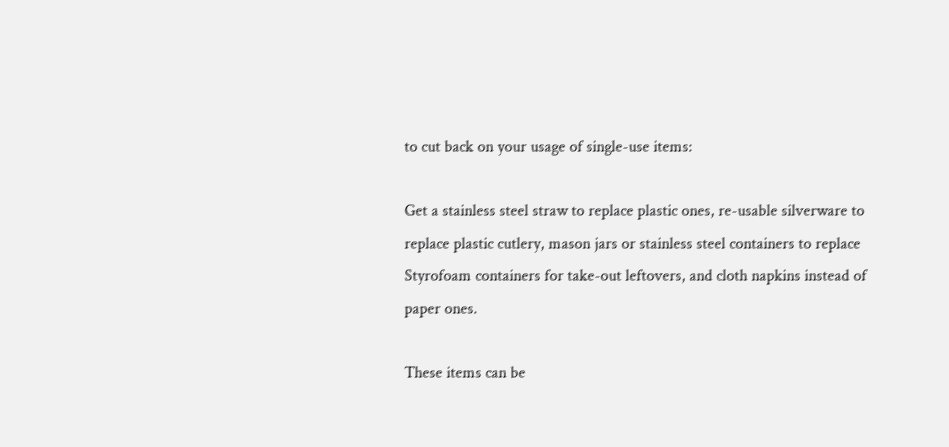to cut back on your usage of single-use items:

Get a stainless steel straw to replace plastic ones, re-usable silverware to replace plastic cutlery, mason jars or stainless steel containers to replace Styrofoam containers for take-out leftovers, and cloth napkins instead of paper ones.

These items can be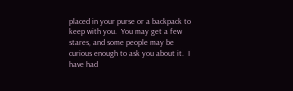placed in your purse or a backpack to keep with you.  You may get a few stares, and some people may be curious enough to ask you about it.  I have had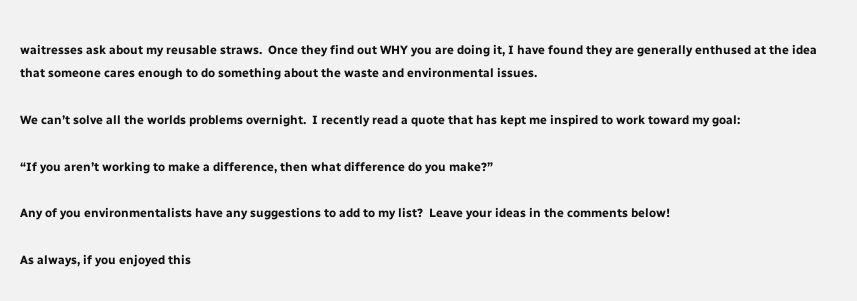waitresses ask about my reusable straws.  Once they find out WHY you are doing it, I have found they are generally enthused at the idea that someone cares enough to do something about the waste and environmental issues.

We can’t solve all the worlds problems overnight.  I recently read a quote that has kept me inspired to work toward my goal:

“If you aren’t working to make a difference, then what difference do you make?”

Any of you environmentalists have any suggestions to add to my list?  Leave your ideas in the comments below!

As always, if you enjoyed this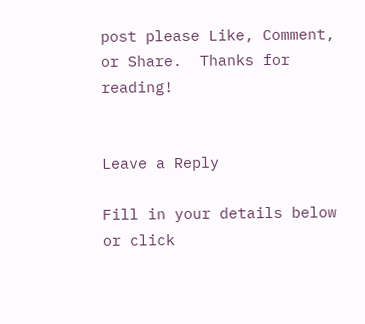post please Like, Comment, or Share.  Thanks for reading!


Leave a Reply

Fill in your details below or click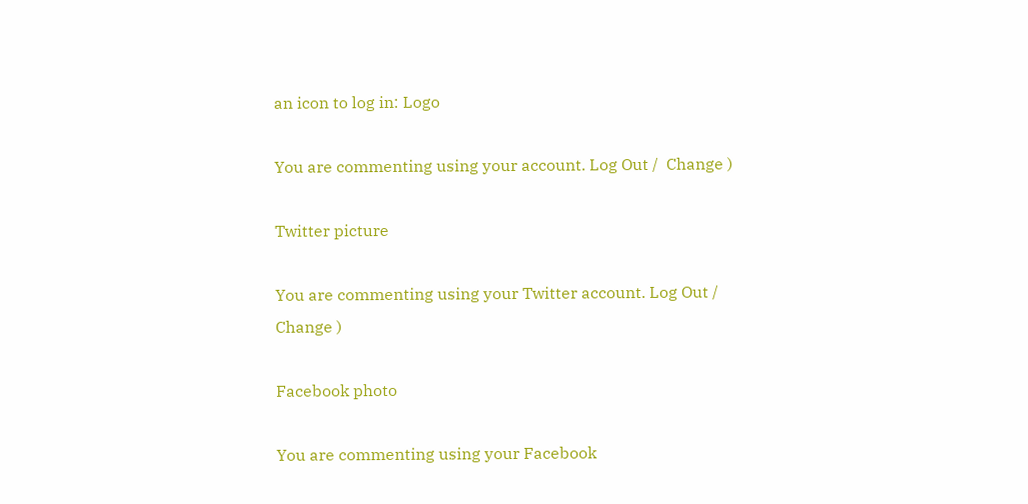an icon to log in: Logo

You are commenting using your account. Log Out /  Change )

Twitter picture

You are commenting using your Twitter account. Log Out /  Change )

Facebook photo

You are commenting using your Facebook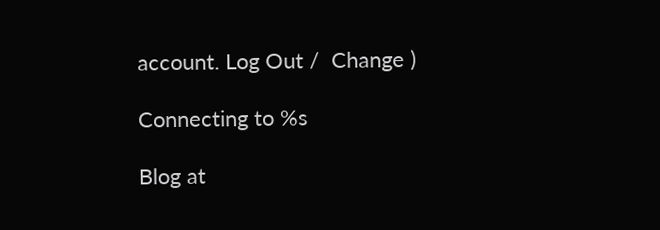account. Log Out /  Change )

Connecting to %s

Blog at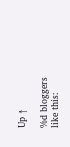Up ↑

%d bloggers like this: